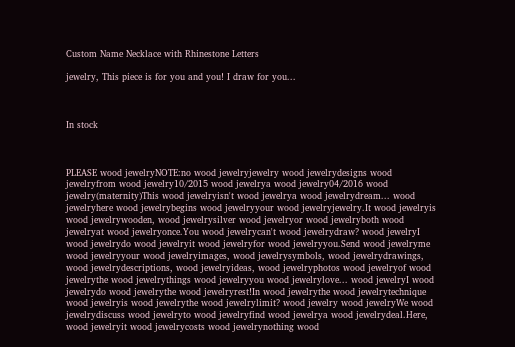Custom Name Necklace with Rhinestone Letters

jewelry, This piece is for you and you! I draw for you...



In stock



PLEASE wood jewelryNOTE:no wood jewelryjewelry wood jewelrydesigns wood jewelryfrom wood jewelry10/2015 wood jewelrya wood jewelry04/2016 wood jewelry(maternity)This wood jewelryisn't wood jewelrya wood jewelrydream... wood jewelryhere wood jewelrybegins wood jewelryyour wood jewelryjewelry.It wood jewelryis wood jewelrywooden, wood jewelrysilver wood jewelryor wood jewelryboth wood jewelryat wood jewelryonce.You wood jewelrycan't wood jewelrydraw? wood jewelryI wood jewelrydo wood jewelryit wood jewelryfor wood jewelryyou.Send wood jewelryme wood jewelryyour wood jewelryimages, wood jewelrysymbols, wood jewelrydrawings, wood jewelrydescriptions, wood jewelryideas, wood jewelryphotos wood jewelryof wood jewelrythe wood jewelrythings wood jewelryyou wood jewelrylove... wood jewelryI wood jewelrydo wood jewelrythe wood jewelryrest!In wood jewelrythe wood jewelrytechnique wood jewelryis wood jewelrythe wood jewelrylimit? wood jewelry wood jewelryWe wood jewelrydiscuss wood jewelryto wood jewelryfind wood jewelrya wood jewelrydeal.Here, wood jewelryit wood jewelrycosts wood jewelrynothing wood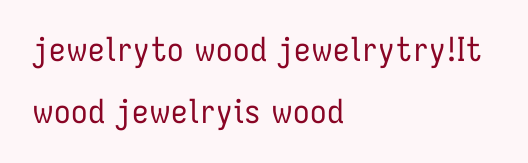jewelryto wood jewelrytry!It wood jewelryis wood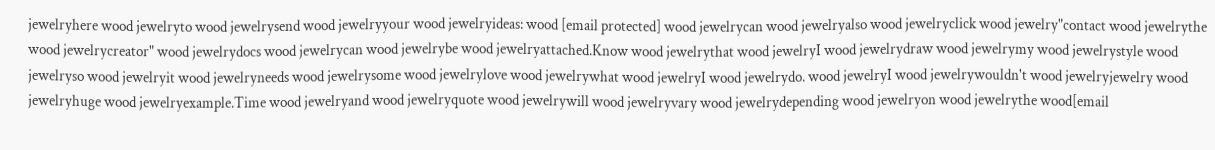jewelryhere wood jewelryto wood jewelrysend wood jewelryyour wood jewelryideas: wood [email protected] wood jewelrycan wood jewelryalso wood jewelryclick wood jewelry"contact wood jewelrythe wood jewelrycreator" wood jewelrydocs wood jewelrycan wood jewelrybe wood jewelryattached.Know wood jewelrythat wood jewelryI wood jewelrydraw wood jewelrymy wood jewelrystyle wood jewelryso wood jewelryit wood jewelryneeds wood jewelrysome wood jewelrylove wood jewelrywhat wood jewelryI wood jewelrydo. wood jewelryI wood jewelrywouldn't wood jewelryjewelry wood jewelryhuge wood jewelryexample.Time wood jewelryand wood jewelryquote wood jewelrywill wood jewelryvary wood jewelrydepending wood jewelryon wood jewelrythe wood[email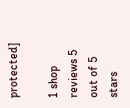protected]

1 shop reviews 5 out of 5 stars